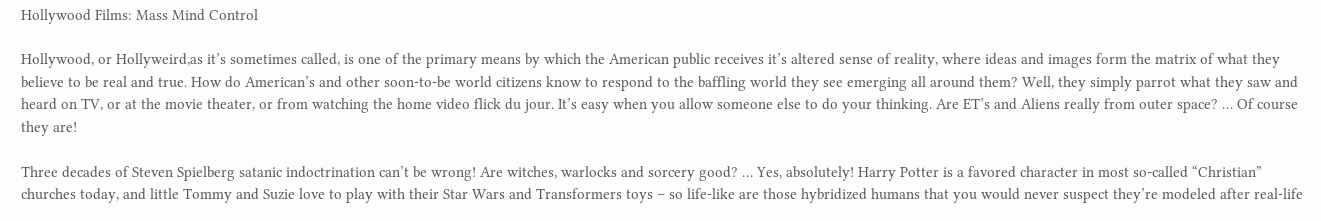Hollywood Films: Mass Mind Control

Hollywood, or Hollyweird,as it’s sometimes called, is one of the primary means by which the American public receives it’s altered sense of reality, where ideas and images form the matrix of what they believe to be real and true. How do American’s and other soon-to-be world citizens know to respond to the baffling world they see emerging all around them? Well, they simply parrot what they saw and heard on TV, or at the movie theater, or from watching the home video flick du jour. It’s easy when you allow someone else to do your thinking. Are ET’s and Aliens really from outer space? … Of course they are!

Three decades of Steven Spielberg satanic indoctrination can’t be wrong! Are witches, warlocks and sorcery good? … Yes, absolutely! Harry Potter is a favored character in most so-called “Christian” churches today, and little Tommy and Suzie love to play with their Star Wars and Transformers toys – so life-like are those hybridized humans that you would never suspect they’re modeled after real-life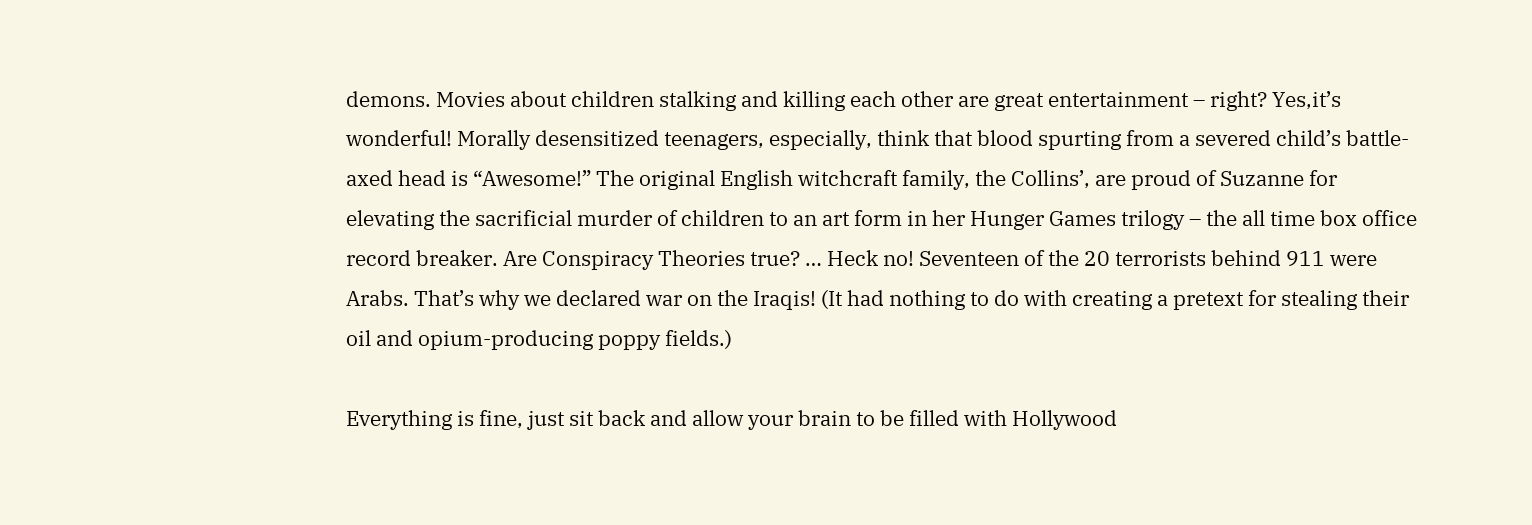demons. Movies about children stalking and killing each other are great entertainment – right? Yes,it’s wonderful! Morally desensitized teenagers, especially, think that blood spurting from a severed child’s battle-axed head is “Awesome!” The original English witchcraft family, the Collins’, are proud of Suzanne for elevating the sacrificial murder of children to an art form in her Hunger Games trilogy – the all time box office record breaker. Are Conspiracy Theories true? … Heck no! Seventeen of the 20 terrorists behind 911 were Arabs. That’s why we declared war on the Iraqis! (It had nothing to do with creating a pretext for stealing their oil and opium-producing poppy fields.)

Everything is fine, just sit back and allow your brain to be filled with Hollywood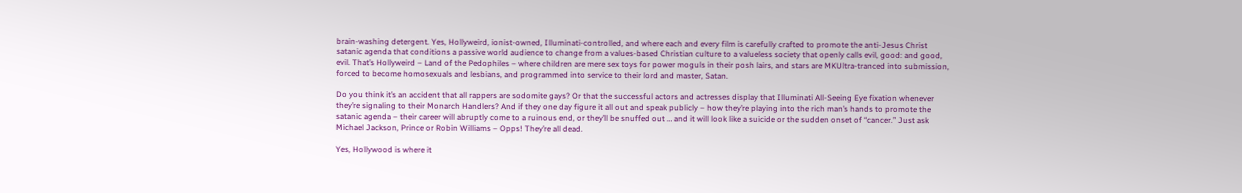brain-washing detergent. Yes, Hollyweird, ionist-owned, Illuminati-controlled, and where each and every film is carefully crafted to promote the anti-Jesus Christ satanic agenda that conditions a passive world audience to change from a values-based Christian culture to a valueless society that openly calls evil, good: and good, evil. That’s Hollyweird – Land of the Pedophiles – where children are mere sex toys for power moguls in their posh lairs, and stars are MKUltra-tranced into submission, forced to become homosexuals and lesbians, and programmed into service to their lord and master, Satan.

Do you think it’s an accident that all rappers are sodomite gays? Or that the successful actors and actresses display that Illuminati All-Seeing Eye fixation whenever they’re signaling to their Monarch Handlers? And if they one day figure it all out and speak publicly – how they’re playing into the rich man’s hands to promote the satanic agenda – their career will abruptly come to a ruinous end, or they’ll be snuffed out … and it will look like a suicide or the sudden onset of “cancer.” Just ask Michael Jackson, Prince or Robin Williams – Opps! They’re all dead.

Yes, Hollywood is where it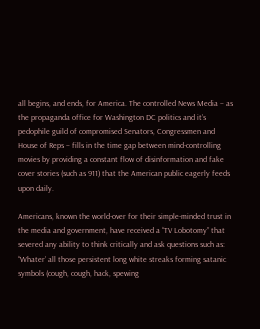all begins, and ends, for America. The controlled News Media – as the propaganda office for Washington DC politics and it’s pedophile guild of compromised Senators, Congressmen and House of Reps – fills in the time gap between mind-controlling movies by providing a constant flow of disinformation and fake cover stories (such as 911) that the American public eagerly feeds upon daily.

Americans, known the world-over for their simple-minded trust in the media and government, have received a “TV Lobotomy” that severed any ability to think critically and ask questions such as: “Whater’ all those persistent long white streaks forming satanic symbols (cough, cough, hack, spewing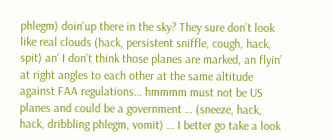phlegm) doin’up there in the sky? They sure don’t look like real clouds (hack, persistent sniffle, cough, hack, spit) an’ I don’t think those planes are marked, an flyin’ at right angles to each other at the same altitude against FAA regulations… hmmmm must not be US planes and could be a government … (sneeze, hack, hack, dribbling phlegm, vomit) … I better go take a look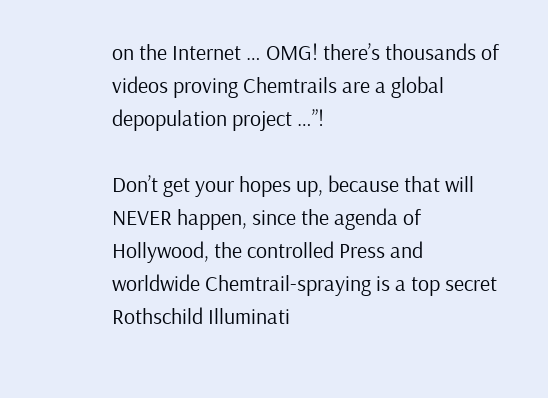on the Internet … OMG! there’s thousands of videos proving Chemtrails are a global depopulation project …”!

Don’t get your hopes up, because that will NEVER happen, since the agenda of Hollywood, the controlled Press and worldwide Chemtrail-spraying is a top secret Rothschild Illuminati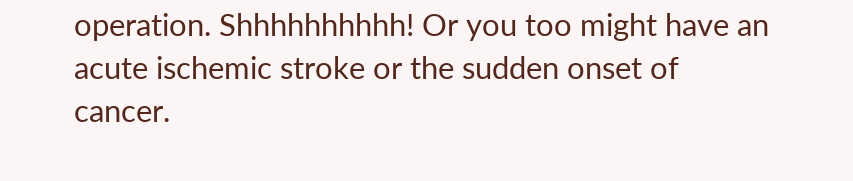operation. Shhhhhhhhhh! Or you too might have an acute ischemic stroke or the sudden onset of cancer.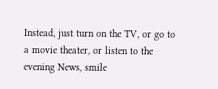Instead, just turn on the TV, or go to a movie theater, or listen to the evening News, smile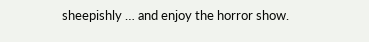sheepishly … and enjoy the horror show.